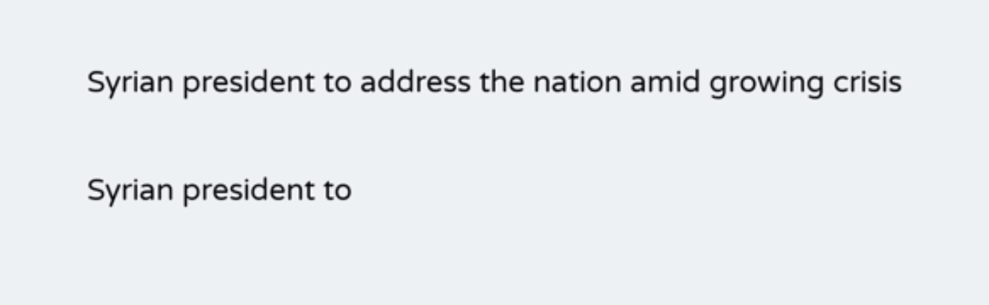Syrian president to address the nation amid growing crisis

Syrian president to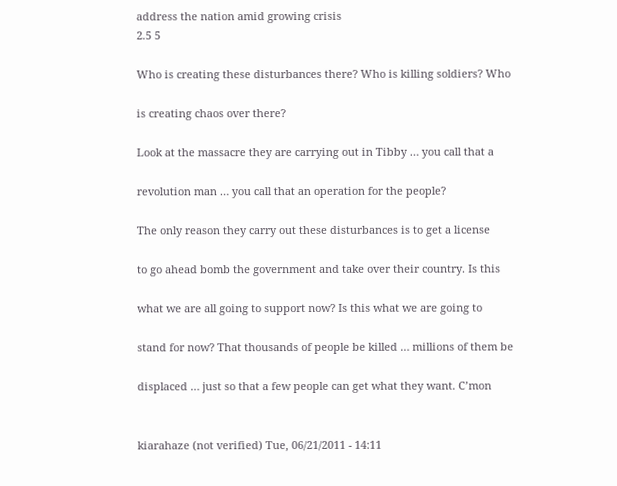address the nation amid growing crisis
2.5 5

Who is creating these disturbances there? Who is killing soldiers? Who

is creating chaos over there?

Look at the massacre they are carrying out in Tibby … you call that a

revolution man … you call that an operation for the people?

The only reason they carry out these disturbances is to get a license

to go ahead bomb the government and take over their country. Is this

what we are all going to support now? Is this what we are going to

stand for now? That thousands of people be killed … millions of them be

displaced … just so that a few people can get what they want. C’mon


kiarahaze (not verified) Tue, 06/21/2011 - 14:11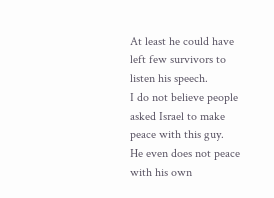At least he could have left few survivors to listen his speech.
I do not believe people asked Israel to make peace with this guy.
He even does not peace with his own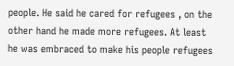people. He said he cared for refugees , on the other hand he made more refugees. At least he was embraced to make his people refugees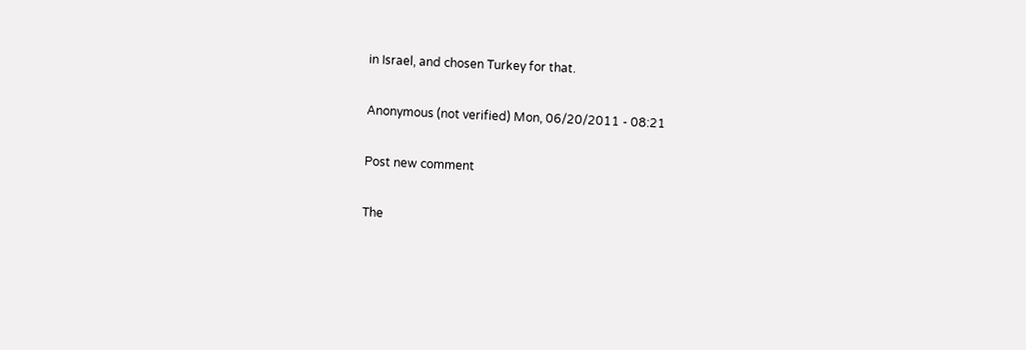in Israel, and chosen Turkey for that.

Anonymous (not verified) Mon, 06/20/2011 - 08:21

Post new comment

The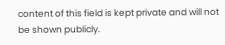content of this field is kept private and will not be shown publicly.